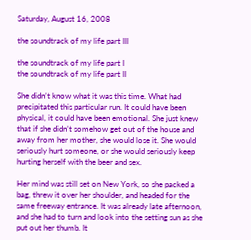Saturday, August 16, 2008

the soundtrack of my life part III

the soundtrack of my life part I
the soundtrack of my life part II

She didn’t know what it was this time. What had precipitated this particular run. It could have been physical, it could have been emotional. She just knew that if she didn’t somehow get out of the house and away from her mother, she would lose it. She would seriously hurt someone, or she would seriously keep hurting herself with the beer and sex.

Her mind was still set on New York, so she packed a bag, threw it over her shoulder, and headed for the same freeway entrance. It was already late afternoon, and she had to turn and look into the setting sun as she put out her thumb. It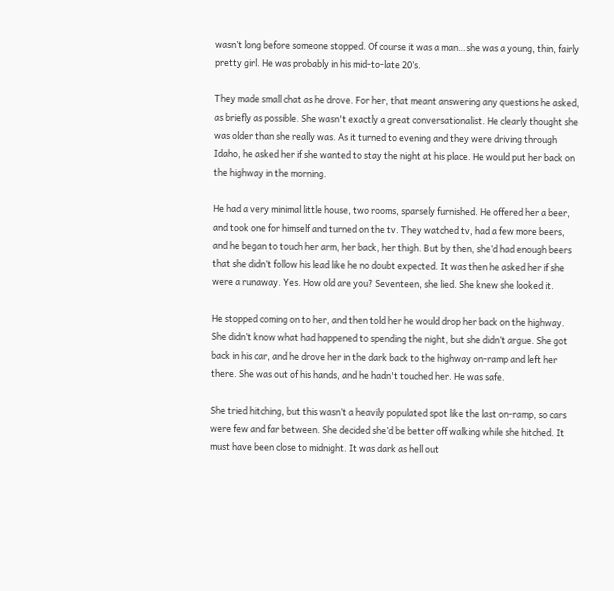wasn’t long before someone stopped. Of course it was a man…she was a young, thin, fairly pretty girl. He was probably in his mid-to-late 20’s.

They made small chat as he drove. For her, that meant answering any questions he asked, as briefly as possible. She wasn't exactly a great conversationalist. He clearly thought she was older than she really was. As it turned to evening and they were driving through Idaho, he asked her if she wanted to stay the night at his place. He would put her back on the highway in the morning.

He had a very minimal little house, two rooms, sparsely furnished. He offered her a beer, and took one for himself and turned on the tv. They watched tv, had a few more beers, and he began to touch her arm, her back, her thigh. But by then, she’d had enough beers that she didn’t follow his lead like he no doubt expected. It was then he asked her if she were a runaway. Yes. How old are you? Seventeen, she lied. She knew she looked it.

He stopped coming on to her, and then told her he would drop her back on the highway. She didn’t know what had happened to spending the night, but she didn’t argue. She got back in his car, and he drove her in the dark back to the highway on-ramp and left her there. She was out of his hands, and he hadn't touched her. He was safe.

She tried hitching, but this wasn’t a heavily populated spot like the last on-ramp, so cars were few and far between. She decided she’d be better off walking while she hitched. It must have been close to midnight. It was dark as hell out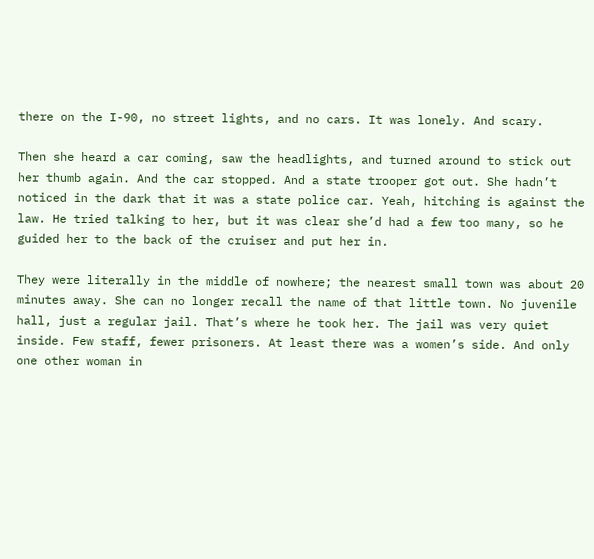there on the I-90, no street lights, and no cars. It was lonely. And scary.

Then she heard a car coming, saw the headlights, and turned around to stick out her thumb again. And the car stopped. And a state trooper got out. She hadn’t noticed in the dark that it was a state police car. Yeah, hitching is against the law. He tried talking to her, but it was clear she’d had a few too many, so he guided her to the back of the cruiser and put her in.

They were literally in the middle of nowhere; the nearest small town was about 20 minutes away. She can no longer recall the name of that little town. No juvenile hall, just a regular jail. That’s where he took her. The jail was very quiet inside. Few staff, fewer prisoners. At least there was a women’s side. And only one other woman in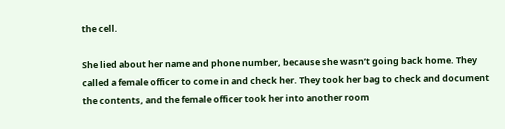the cell.

She lied about her name and phone number, because she wasn’t going back home. They called a female officer to come in and check her. They took her bag to check and document the contents, and the female officer took her into another room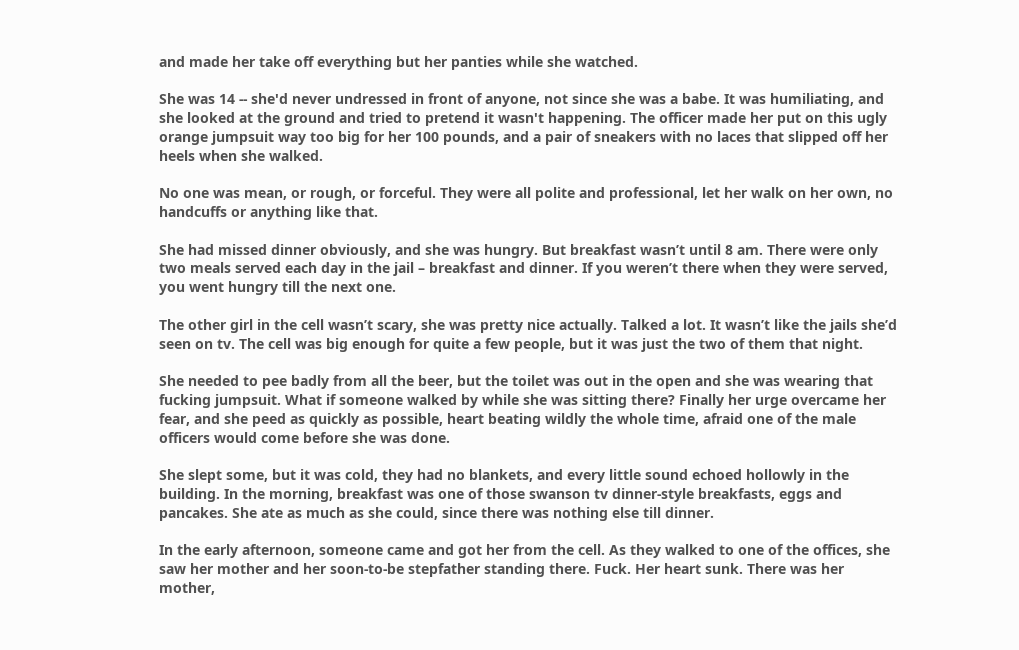and made her take off everything but her panties while she watched.

She was 14 -- she'd never undressed in front of anyone, not since she was a babe. It was humiliating, and she looked at the ground and tried to pretend it wasn't happening. The officer made her put on this ugly orange jumpsuit way too big for her 100 pounds, and a pair of sneakers with no laces that slipped off her heels when she walked.

No one was mean, or rough, or forceful. They were all polite and professional, let her walk on her own, no handcuffs or anything like that.

She had missed dinner obviously, and she was hungry. But breakfast wasn’t until 8 am. There were only two meals served each day in the jail – breakfast and dinner. If you weren’t there when they were served, you went hungry till the next one.

The other girl in the cell wasn’t scary, she was pretty nice actually. Talked a lot. It wasn’t like the jails she’d seen on tv. The cell was big enough for quite a few people, but it was just the two of them that night.

She needed to pee badly from all the beer, but the toilet was out in the open and she was wearing that fucking jumpsuit. What if someone walked by while she was sitting there? Finally her urge overcame her fear, and she peed as quickly as possible, heart beating wildly the whole time, afraid one of the male officers would come before she was done.

She slept some, but it was cold, they had no blankets, and every little sound echoed hollowly in the building. In the morning, breakfast was one of those swanson tv dinner-style breakfasts, eggs and pancakes. She ate as much as she could, since there was nothing else till dinner.

In the early afternoon, someone came and got her from the cell. As they walked to one of the offices, she saw her mother and her soon-to-be stepfather standing there. Fuck. Her heart sunk. There was her mother,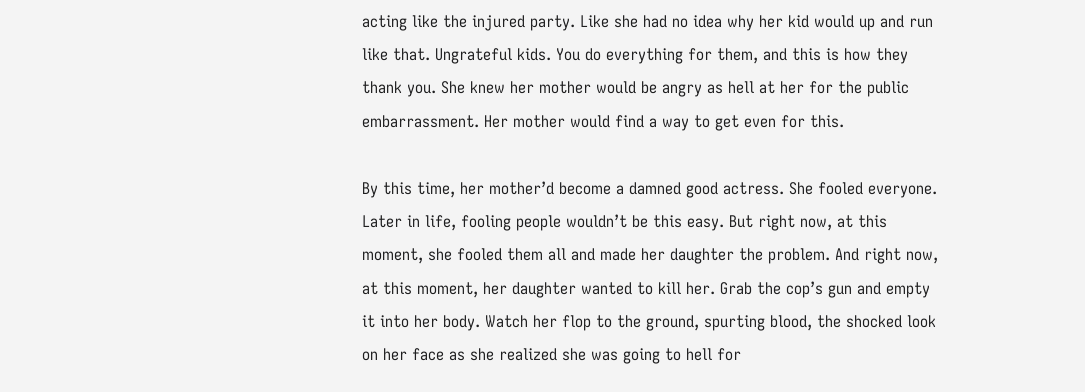acting like the injured party. Like she had no idea why her kid would up and run like that. Ungrateful kids. You do everything for them, and this is how they thank you. She knew her mother would be angry as hell at her for the public embarrassment. Her mother would find a way to get even for this.

By this time, her mother’d become a damned good actress. She fooled everyone. Later in life, fooling people wouldn’t be this easy. But right now, at this moment, she fooled them all and made her daughter the problem. And right now, at this moment, her daughter wanted to kill her. Grab the cop’s gun and empty it into her body. Watch her flop to the ground, spurting blood, the shocked look on her face as she realized she was going to hell for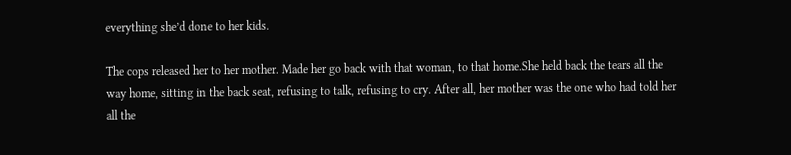everything she’d done to her kids.

The cops released her to her mother. Made her go back with that woman, to that home.She held back the tears all the way home, sitting in the back seat, refusing to talk, refusing to cry. After all, her mother was the one who had told her all the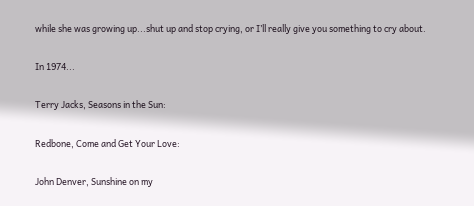while she was growing up...shut up and stop crying, or I’ll really give you something to cry about.

In 1974...

Terry Jacks, Seasons in the Sun:

Redbone, Come and Get Your Love:

John Denver, Sunshine on my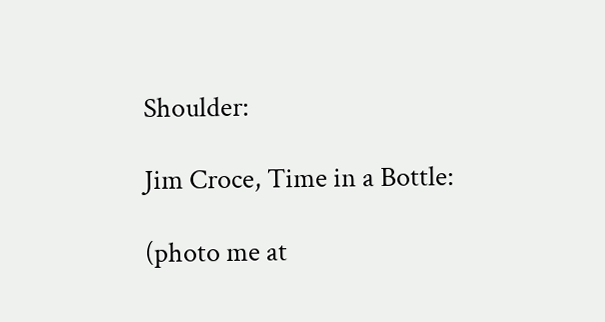Shoulder:

Jim Croce, Time in a Bottle:

(photo me at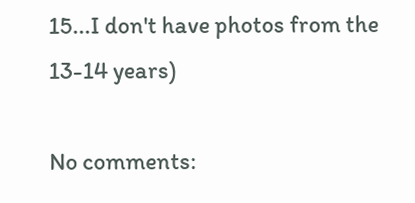15...I don't have photos from the 13-14 years)

No comments: